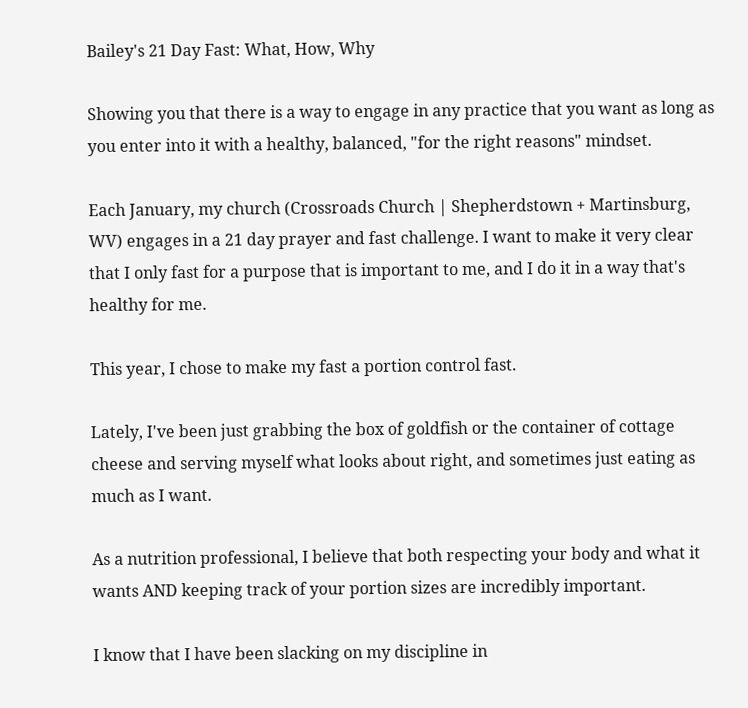Bailey's 21 Day Fast: What, How, Why

Showing you that there is a way to engage in any practice that you want as long as you enter into it with a healthy, balanced, "for the right reasons" mindset.

Each January, my church (Crossroads Church | Shepherdstown + Martinsburg, WV) engages in a 21 day prayer and fast challenge. I want to make it very clear that I only fast for a purpose that is important to me, and I do it in a way that's healthy for me.

This year, I chose to make my fast a portion control fast.

Lately, I've been just grabbing the box of goldfish or the container of cottage cheese and serving myself what looks about right, and sometimes just eating as much as I want.

As a nutrition professional, I believe that both respecting your body and what it wants AND keeping track of your portion sizes are incredibly important.

I know that I have been slacking on my discipline in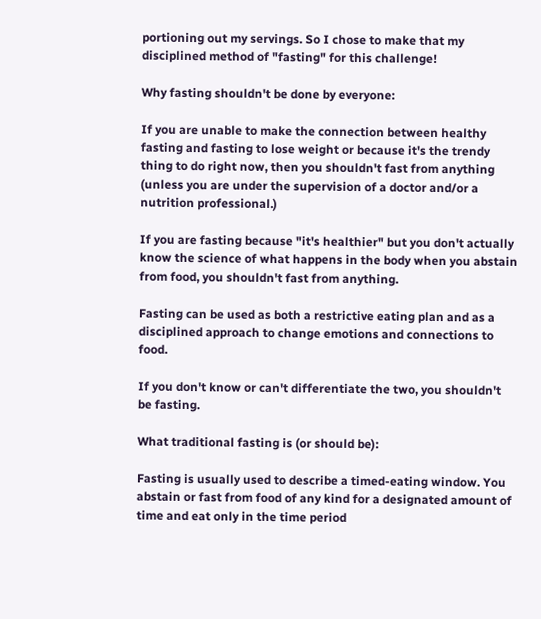portioning out my servings. So I chose to make that my disciplined method of "fasting" for this challenge!

Why fasting shouldn't be done by everyone:

If you are unable to make the connection between healthy fasting and fasting to lose weight or because it's the trendy thing to do right now, then you shouldn't fast from anything (unless you are under the supervision of a doctor and/or a nutrition professional.)

If you are fasting because "it's healthier" but you don't actually know the science of what happens in the body when you abstain from food, you shouldn't fast from anything.

Fasting can be used as both a restrictive eating plan and as a disciplined approach to change emotions and connections to food.

If you don't know or can't differentiate the two, you shouldn't be fasting.

What traditional fasting is (or should be):

Fasting is usually used to describe a timed-eating window. You abstain or fast from food of any kind for a designated amount of time and eat only in the time period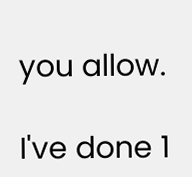you allow.

I've done 1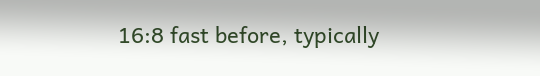16:8 fast before, typically